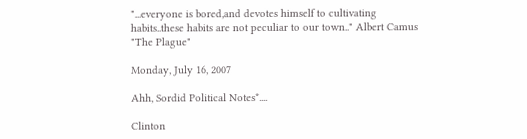"...everyone is bored,and devotes himself to cultivating habits..these habits are not peculiar to our town.." Albert Camus "The Plague"

Monday, July 16, 2007

Ahh, Sordid Political Notes*....

Clinton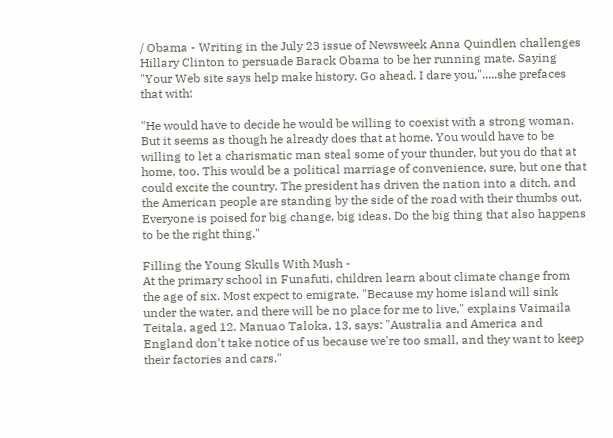/ Obama - Writing in the July 23 issue of Newsweek Anna Quindlen challenges Hillary Clinton to persuade Barack Obama to be her running mate. Saying "Your Web site says help make history. Go ahead. I dare you,".....she prefaces that with:

"He would have to decide he would be willing to coexist with a strong woman. But it seems as though he already does that at home. You would have to be willing to let a charismatic man steal some of your thunder, but you do that at home, too. This would be a political marriage of convenience, sure, but one that could excite the country. The president has driven the nation into a ditch, and the American people are standing by the side of the road with their thumbs out. Everyone is poised for big change, big ideas. Do the big thing that also happens to be the right thing."

Filling the Young Skulls With Mush -
At the primary school in Funafuti, children learn about climate change from the age of six. Most expect to emigrate. "Because my home island will sink under the water, and there will be no place for me to live," explains Vaimaila Teitala, aged 12. Manuao Taloka, 13, says: "Australia and America and England don't take notice of us because we're too small, and they want to keep their factories and cars."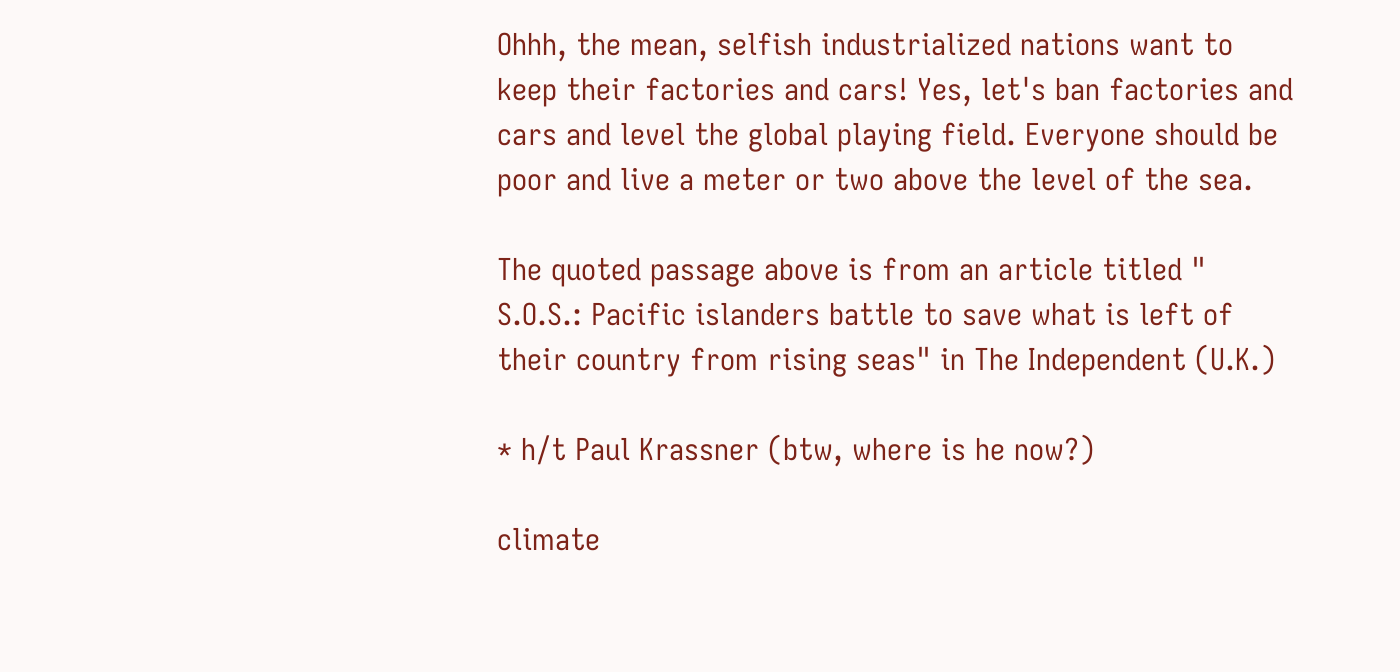Ohhh, the mean, selfish industrialized nations want to keep their factories and cars! Yes, let's ban factories and cars and level the global playing field. Everyone should be poor and live a meter or two above the level of the sea.

The quoted passage above is from an article titled " S.O.S.: Pacific islanders battle to save what is left of their country from rising seas" in The Independent (U.K.)

* h/t Paul Krassner (btw, where is he now?)

climate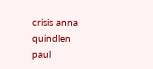crisis anna quindlen paul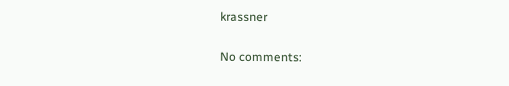krassner

No comments: